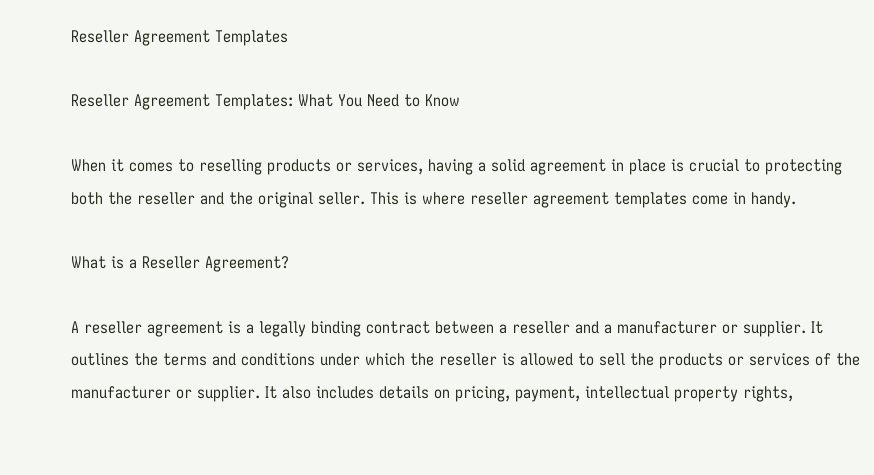Reseller Agreement Templates

Reseller Agreement Templates: What You Need to Know

When it comes to reselling products or services, having a solid agreement in place is crucial to protecting both the reseller and the original seller. This is where reseller agreement templates come in handy.

What is a Reseller Agreement?

A reseller agreement is a legally binding contract between a reseller and a manufacturer or supplier. It outlines the terms and conditions under which the reseller is allowed to sell the products or services of the manufacturer or supplier. It also includes details on pricing, payment, intellectual property rights,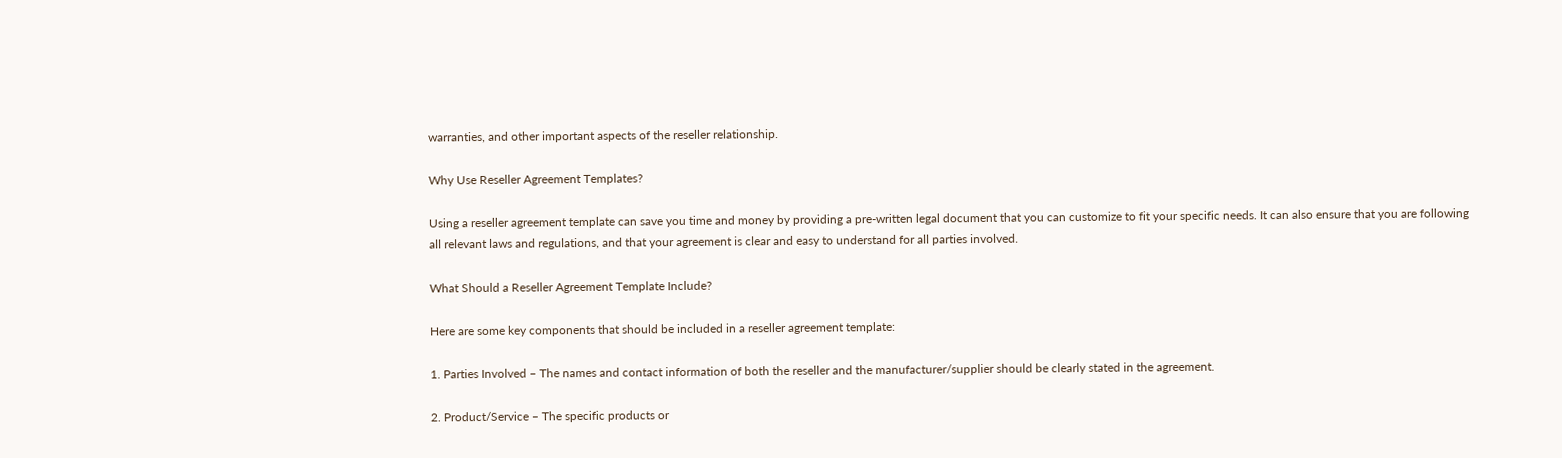warranties, and other important aspects of the reseller relationship.

Why Use Reseller Agreement Templates?

Using a reseller agreement template can save you time and money by providing a pre-written legal document that you can customize to fit your specific needs. It can also ensure that you are following all relevant laws and regulations, and that your agreement is clear and easy to understand for all parties involved.

What Should a Reseller Agreement Template Include?

Here are some key components that should be included in a reseller agreement template:

1. Parties Involved – The names and contact information of both the reseller and the manufacturer/supplier should be clearly stated in the agreement.

2. Product/Service – The specific products or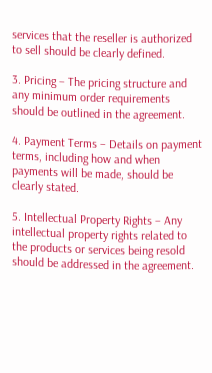services that the reseller is authorized to sell should be clearly defined.

3. Pricing – The pricing structure and any minimum order requirements should be outlined in the agreement.

4. Payment Terms – Details on payment terms, including how and when payments will be made, should be clearly stated.

5. Intellectual Property Rights – Any intellectual property rights related to the products or services being resold should be addressed in the agreement.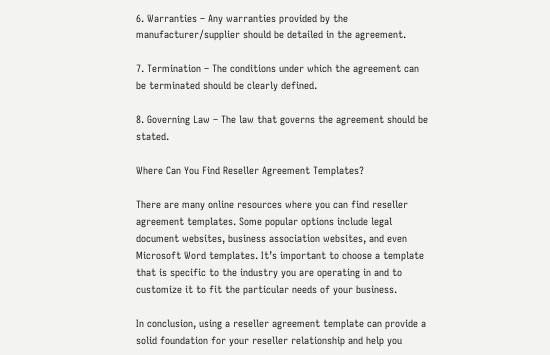6. Warranties – Any warranties provided by the manufacturer/supplier should be detailed in the agreement.

7. Termination – The conditions under which the agreement can be terminated should be clearly defined.

8. Governing Law – The law that governs the agreement should be stated.

Where Can You Find Reseller Agreement Templates?

There are many online resources where you can find reseller agreement templates. Some popular options include legal document websites, business association websites, and even Microsoft Word templates. It’s important to choose a template that is specific to the industry you are operating in and to customize it to fit the particular needs of your business.

In conclusion, using a reseller agreement template can provide a solid foundation for your reseller relationship and help you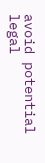avoid potential legal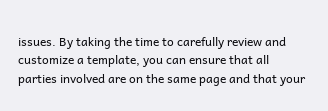issues. By taking the time to carefully review and customize a template, you can ensure that all parties involved are on the same page and that your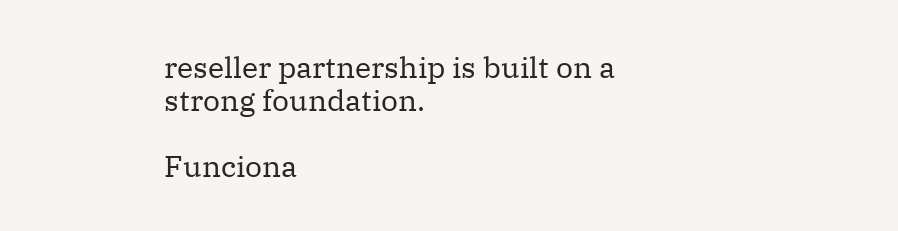reseller partnership is built on a strong foundation.

Funciona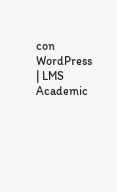con WordPress | LMS Academic